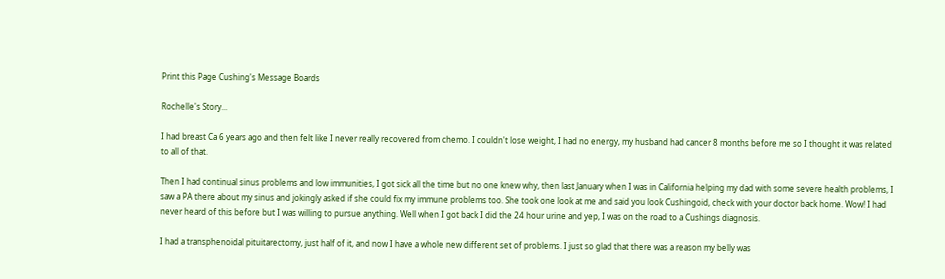Print this Page Cushing's Message Boards

Rochelle's Story...

I had breast Ca 6 years ago and then felt like I never really recovered from chemo. I couldn't lose weight, I had no energy, my husband had cancer 8 months before me so I thought it was related to all of that.

Then I had continual sinus problems and low immunities, I got sick all the time but no one knew why, then last January when I was in California helping my dad with some severe health problems, I saw a PA there about my sinus and jokingly asked if she could fix my immune problems too. She took one look at me and said you look Cushingoid, check with your doctor back home. Wow! I had never heard of this before but I was willing to pursue anything. Well when I got back I did the 24 hour urine and yep, I was on the road to a Cushings diagnosis.

I had a transphenoidal pituitarectomy, just half of it, and now I have a whole new different set of problems. I just so glad that there was a reason my belly was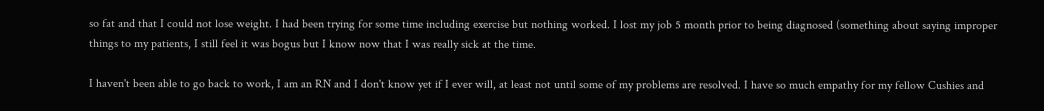so fat and that I could not lose weight. I had been trying for some time including exercise but nothing worked. I lost my job 5 month prior to being diagnosed (something about saying improper things to my patients, I still feel it was bogus but I know now that I was really sick at the time.

I haven't been able to go back to work, I am an RN and I don't know yet if I ever will, at least not until some of my problems are resolved. I have so much empathy for my fellow Cushies and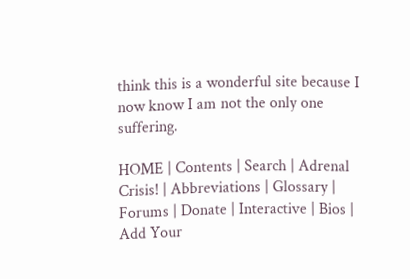think this is a wonderful site because I now know I am not the only one suffering.

HOME | Contents | Search | Adrenal Crisis! | Abbreviations | Glossary | Forums | Donate | Interactive | Bios | Add Your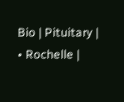Bio | Pituitary | • Rochelle |